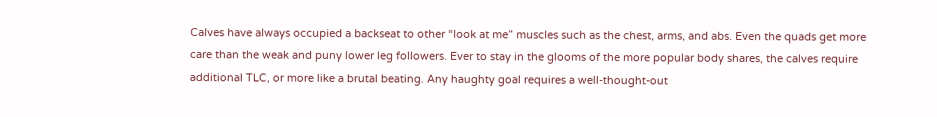Calves have always occupied a backseat to other “look at me” muscles such as the chest, arms, and abs. Even the quads get more care than the weak and puny lower leg followers. Ever to stay in the glooms of the more popular body shares, the calves require additional TLC, or more like a brutal beating. Any haughty goal requires a well-thought-out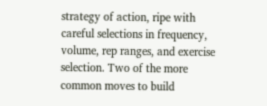strategy of action, ripe with careful selections in frequency, volume, rep ranges, and exercise selection. Two of the more common moves to build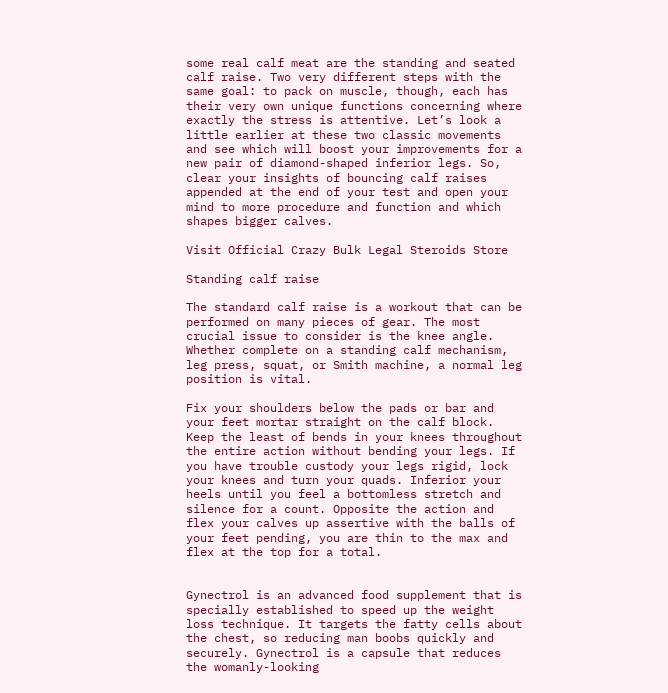some real calf meat are the standing and seated calf raise. Two very different steps with the same goal: to pack on muscle, though, each has their very own unique functions concerning where exactly the stress is attentive. Let’s look a little earlier at these two classic movements and see which will boost your improvements for a new pair of diamond-shaped inferior legs. So, clear your insights of bouncing calf raises appended at the end of your test and open your mind to more procedure and function and which shapes bigger calves.

Visit Official Crazy Bulk Legal Steroids Store

Standing calf raise

The standard calf raise is a workout that can be performed on many pieces of gear. The most crucial issue to consider is the knee angle. Whether complete on a standing calf mechanism, leg press, squat, or Smith machine, a normal leg position is vital.

Fix your shoulders below the pads or bar and your feet mortar straight on the calf block. Keep the least of bends in your knees throughout the entire action without bending your legs. If you have trouble custody your legs rigid, lock your knees and turn your quads. Inferior your heels until you feel a bottomless stretch and silence for a count. Opposite the action and flex your calves up assertive with the balls of your feet pending, you are thin to the max and flex at the top for a total.


Gynectrol is an advanced food supplement that is specially established to speed up the weight loss technique. It targets the fatty cells about the chest, so reducing man boobs quickly and securely. Gynectrol is a capsule that reduces the womanly-looking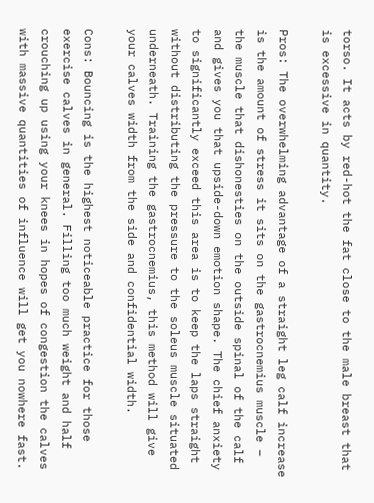torso. It acts by red-hot the fat close to the male breast that is excessive in quantity.

Pros: The overwhelming advantage of a straight leg calf increase is the amount of stress it sits on the gastrocnemius muscle – the muscle that dishonesties on the outside spinal of the calf and gives you that upside-down emotion shape. The chief anxiety to significantly exceed this area is to keep the laps straight without distributing the pressure to the soleus muscle situated underneath. Training the gastrocnemius, this method will give your calves width from the side and confidential width.

Cons: Bouncing is the highest noticeable practice for those exercise calves in general. Filling too much weight and half crouching up using your knees in hopes of congestion the calves with massive quantities of influence will get you nowhere fast.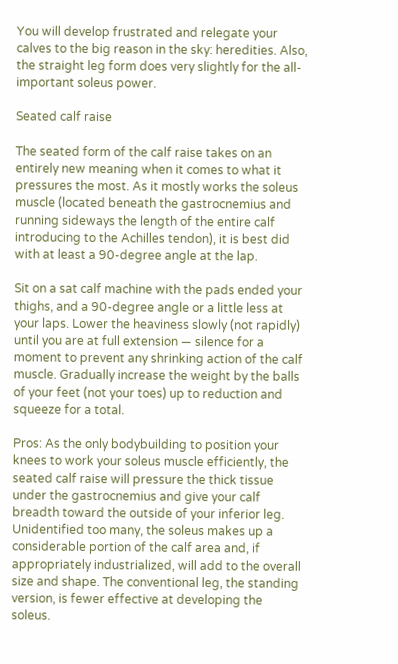You will develop frustrated and relegate your calves to the big reason in the sky: heredities. Also, the straight leg form does very slightly for the all-important soleus power.

Seated calf raise

The seated form of the calf raise takes on an entirely new meaning when it comes to what it pressures the most. As it mostly works the soleus muscle (located beneath the gastrocnemius and running sideways the length of the entire calf introducing to the Achilles tendon), it is best did with at least a 90-degree angle at the lap.

Sit on a sat calf machine with the pads ended your thighs, and a 90-degree angle or a little less at your laps. Lower the heaviness slowly (not rapidly) until you are at full extension — silence for a moment to prevent any shrinking action of the calf muscle. Gradually increase the weight by the balls of your feet (not your toes) up to reduction and squeeze for a total.

Pros: As the only bodybuilding to position your knees to work your soleus muscle efficiently, the seated calf raise will pressure the thick tissue under the gastrocnemius and give your calf breadth toward the outside of your inferior leg. Unidentified too many, the soleus makes up a considerable portion of the calf area and, if appropriately industrialized, will add to the overall size and shape. The conventional leg, the standing version, is fewer effective at developing the soleus.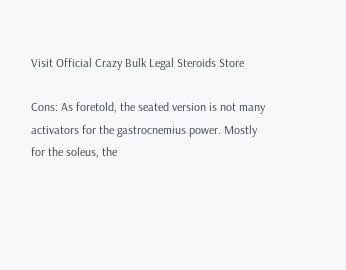Visit Official Crazy Bulk Legal Steroids Store

Cons: As foretold, the seated version is not many activators for the gastrocnemius power. Mostly for the soleus, the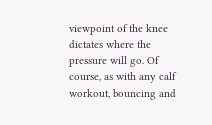viewpoint of the knee dictates where the pressure will go. Of course, as with any calf workout, bouncing and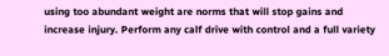using too abundant weight are norms that will stop gains and increase injury. Perform any calf drive with control and a full variety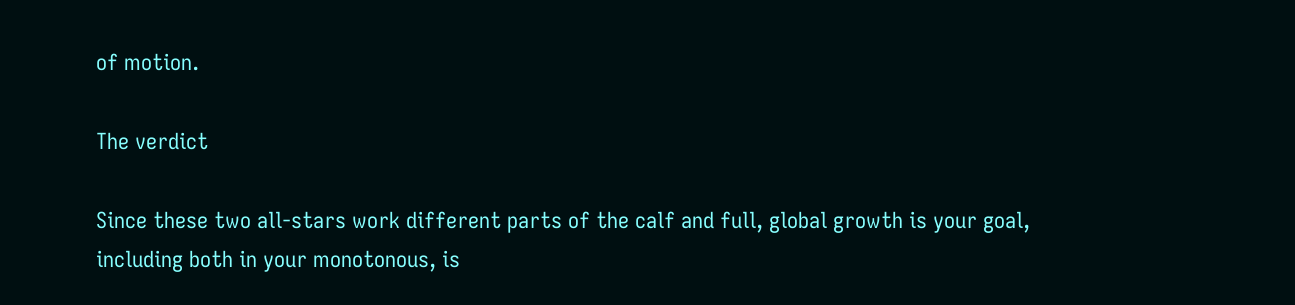of motion.

The verdict

Since these two all-stars work different parts of the calf and full, global growth is your goal, including both in your monotonous, is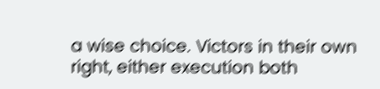a wise choice. Victors in their own right, either execution both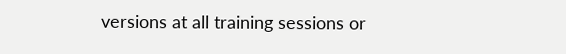versions at all training sessions or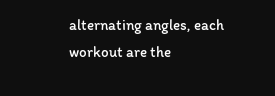alternating angles, each workout are the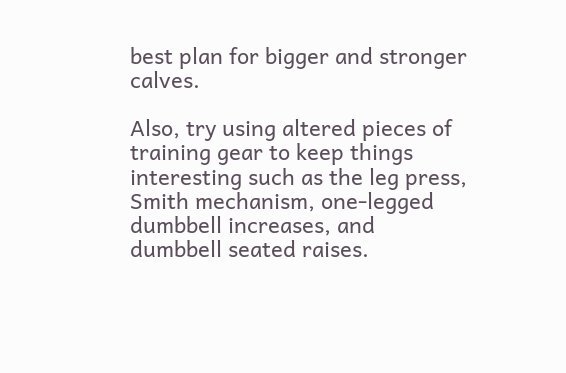best plan for bigger and stronger calves.

Also, try using altered pieces of training gear to keep things interesting such as the leg press, Smith mechanism, one-legged dumbbell increases, and dumbbell seated raises.